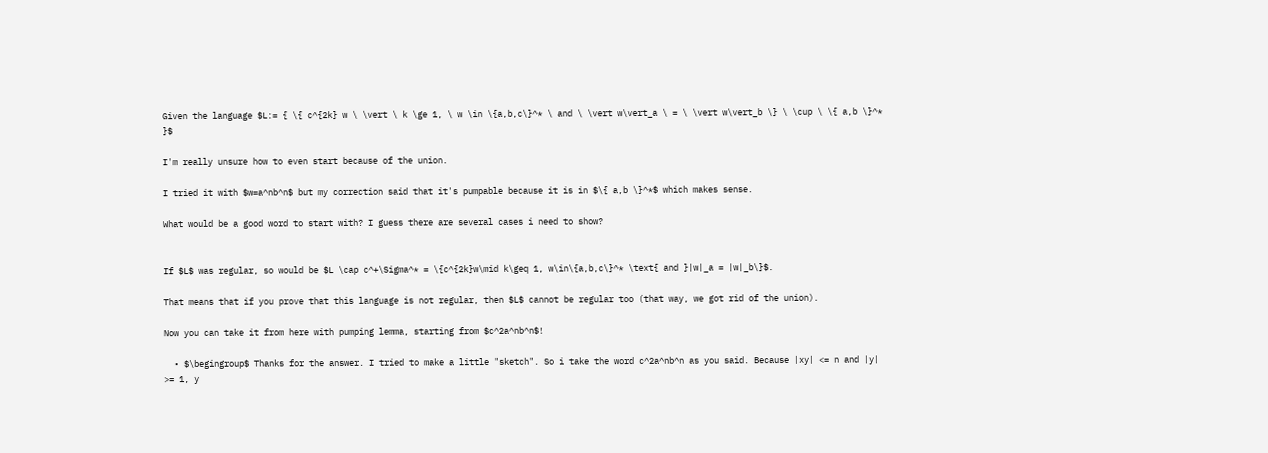Given the language $L:= { \{ c^{2k} w \ \vert \ k \ge 1, \ w \in \{a,b,c\}^* \ and \ \vert w\vert_a \ = \ \vert w\vert_b \} \ \cup \ \{ a,b \}^* }$

I'm really unsure how to even start because of the union.

I tried it with $w=a^nb^n$ but my correction said that it's pumpable because it is in $\{ a,b \}^*$ which makes sense.

What would be a good word to start with? I guess there are several cases i need to show?


If $L$ was regular, so would be $L \cap c^+\Sigma^* = \{c^{2k}w\mid k\geq 1, w\in\{a,b,c\}^* \text{ and }|w|_a = |w|_b\}$.

That means that if you prove that this language is not regular, then $L$ cannot be regular too (that way, we got rid of the union).

Now you can take it from here with pumping lemma, starting from $c^2a^nb^n$!

  • $\begingroup$ Thanks for the answer. I tried to make a little "sketch". So i take the word c^2a^nb^n as you said. Because |xy| <= n and |y| >= 1, y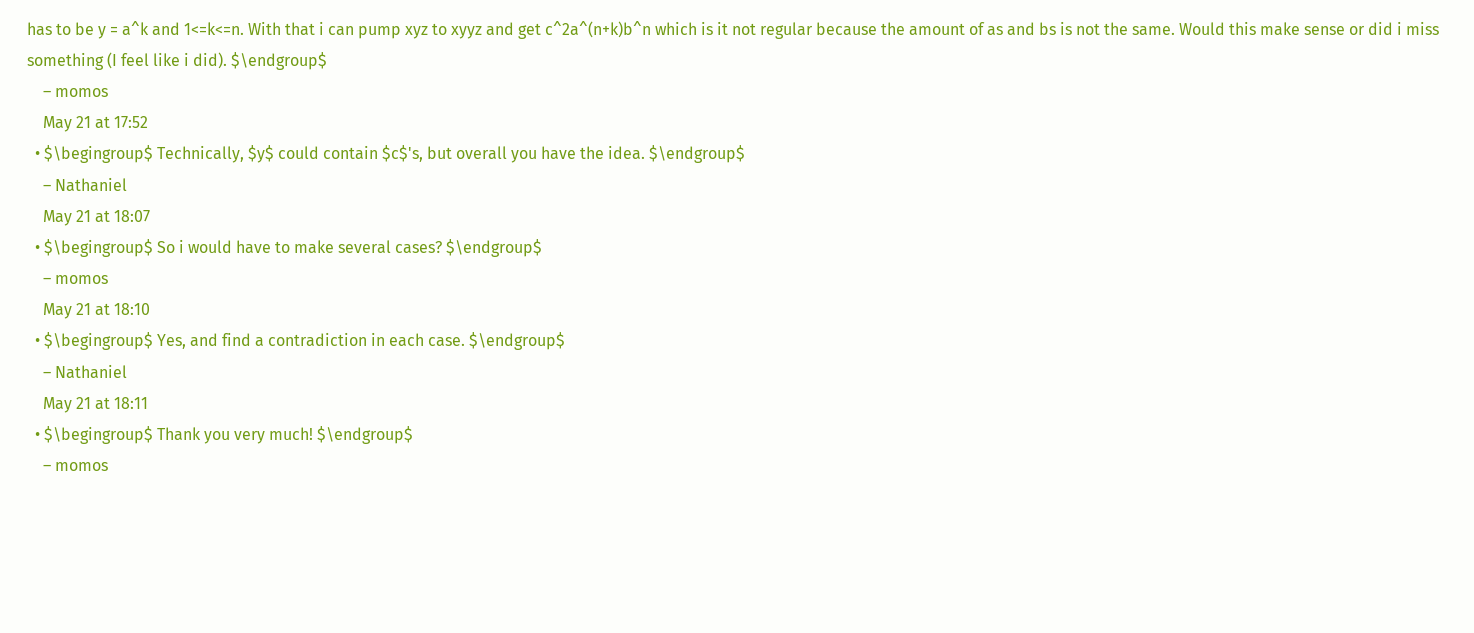has to be y = a^k and 1<=k<=n. With that i can pump xyz to xyyz and get c^2a^(n+k)b^n which is it not regular because the amount of as and bs is not the same. Would this make sense or did i miss something (I feel like i did). $\endgroup$
    – momos
    May 21 at 17:52
  • $\begingroup$ Technically, $y$ could contain $c$'s, but overall you have the idea. $\endgroup$
    – Nathaniel
    May 21 at 18:07
  • $\begingroup$ So i would have to make several cases? $\endgroup$
    – momos
    May 21 at 18:10
  • $\begingroup$ Yes, and find a contradiction in each case. $\endgroup$
    – Nathaniel
    May 21 at 18:11
  • $\begingroup$ Thank you very much! $\endgroup$
    – momos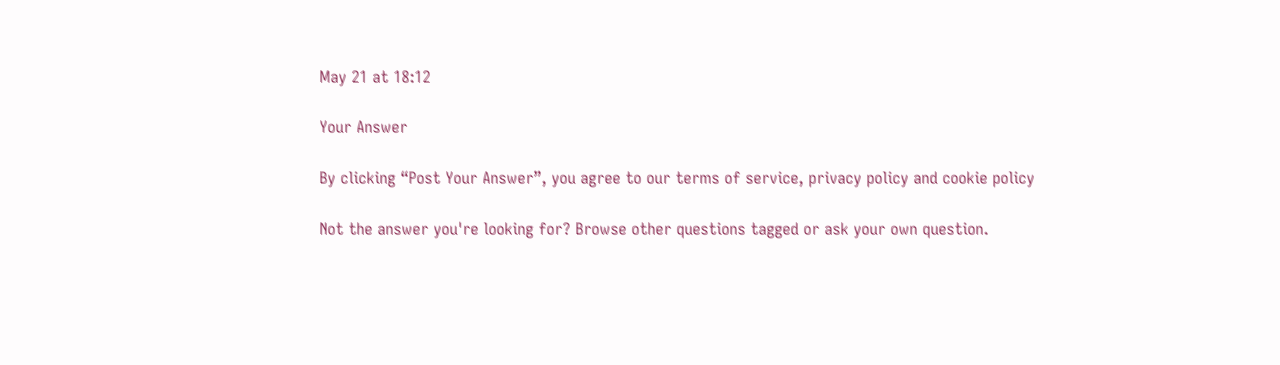May 21 at 18:12

Your Answer

By clicking “Post Your Answer”, you agree to our terms of service, privacy policy and cookie policy

Not the answer you're looking for? Browse other questions tagged or ask your own question.